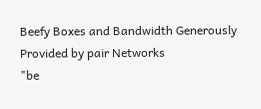Beefy Boxes and Bandwidth Generously Provided by pair Networks
"be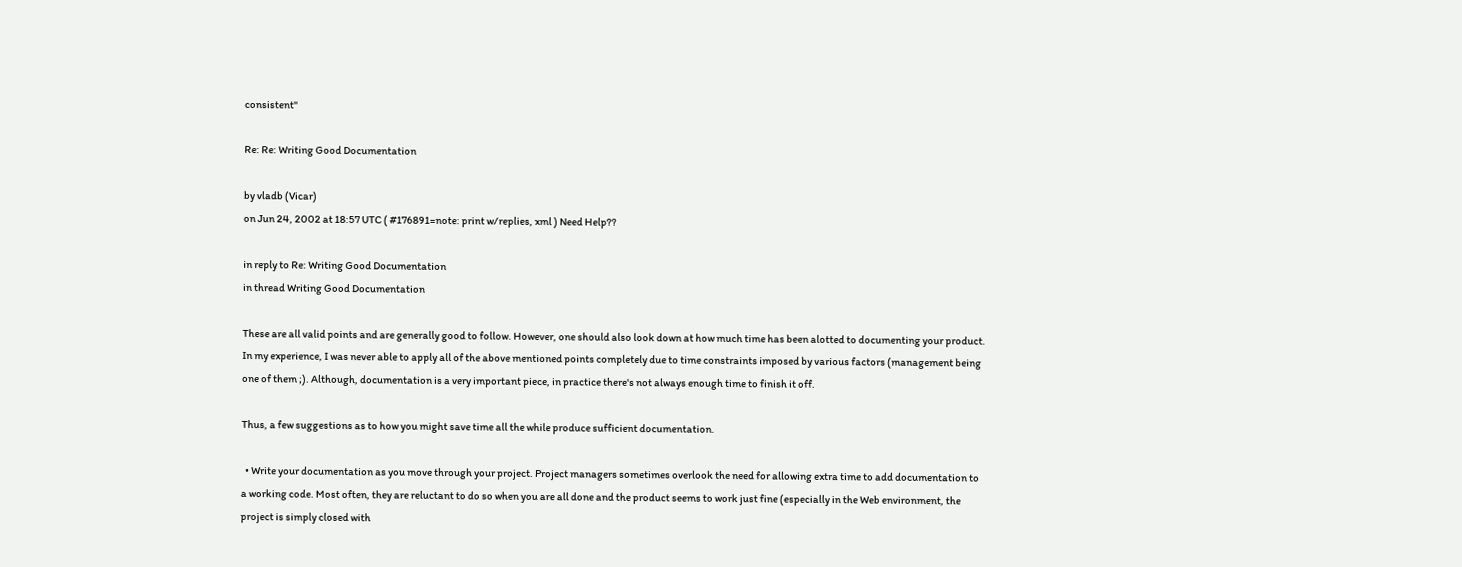consistent"

Re: Re: Writing Good Documentation

by vladb (Vicar)
on Jun 24, 2002 at 18:57 UTC ( #176891=note: print w/replies, xml ) Need Help??

in reply to Re: Writing Good Documentation
in thread Writing Good Documentation

These are all valid points and are generally good to follow. However, one should also look down at how much time has been alotted to documenting your product. In my experience, I was never able to apply all of the above mentioned points completely due to time constraints imposed by various factors (management being one of them ;). Although, documentation is a very important piece, in practice there's not always enough time to finish it off.

Thus, a few suggestions as to how you might save time all the while produce sufficient documentation.

  • Write your documentation as you move through your project. Project managers sometimes overlook the need for allowing extra time to add documentation to a working code. Most often, they are reluctant to do so when you are all done and the product seems to work just fine (especially in the Web environment, the project is simply closed with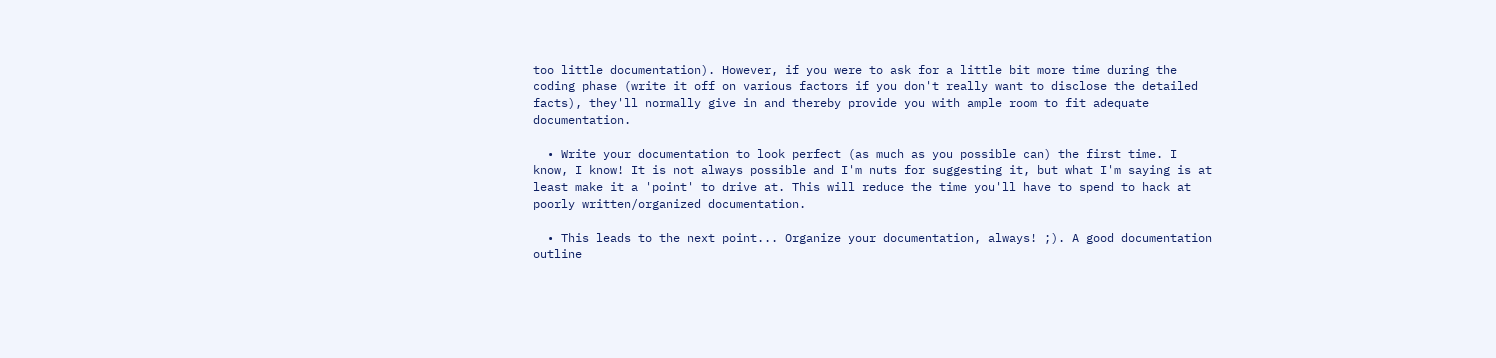too little documentation). However, if you were to ask for a little bit more time during the coding phase (write it off on various factors if you don't really want to disclose the detailed facts), they'll normally give in and thereby provide you with ample room to fit adequate documentation.

  • Write your documentation to look perfect (as much as you possible can) the first time. I know, I know! It is not always possible and I'm nuts for suggesting it, but what I'm saying is at least make it a 'point' to drive at. This will reduce the time you'll have to spend to hack at poorly written/organized documentation.

  • This leads to the next point... Organize your documentation, always! ;). A good documentation outline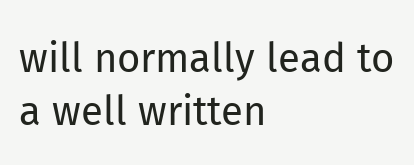will normally lead to a well written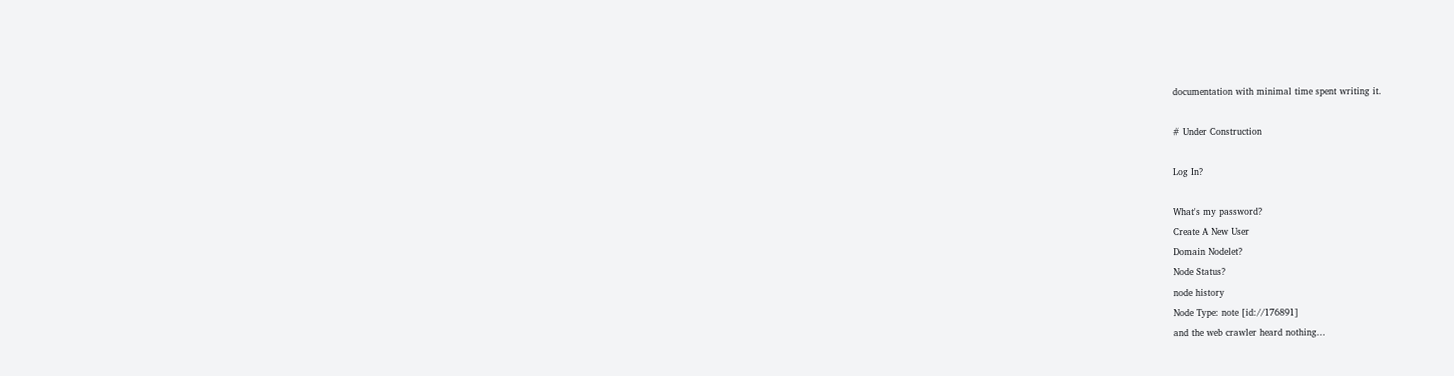documentation with minimal time spent writing it.

# Under Construction

Log In?

What's my password?
Create A New User
Domain Nodelet?
Node Status?
node history
Node Type: note [id://176891]
and the web crawler heard nothing...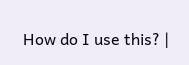How do I use this? |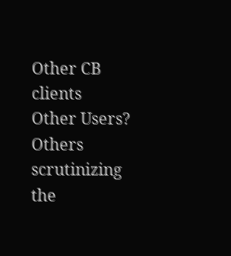Other CB clients
Other Users?
Others scrutinizing the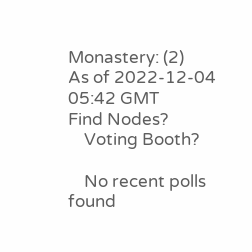Monastery: (2)
As of 2022-12-04 05:42 GMT
Find Nodes?
    Voting Booth?

    No recent polls found